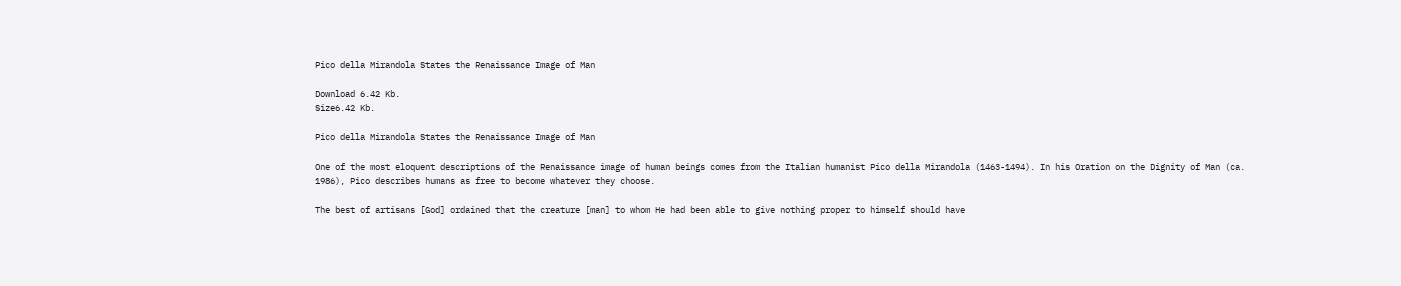Pico della Mirandola States the Renaissance Image of Man

Download 6.42 Kb.
Size6.42 Kb.

Pico della Mirandola States the Renaissance Image of Man

One of the most eloquent descriptions of the Renaissance image of human beings comes from the Italian humanist Pico della Mirandola (1463-1494). In his Oration on the Dignity of Man (ca. 1986), Pico describes humans as free to become whatever they choose.

The best of artisans [God] ordained that the creature [man] to whom He had been able to give nothing proper to himself should have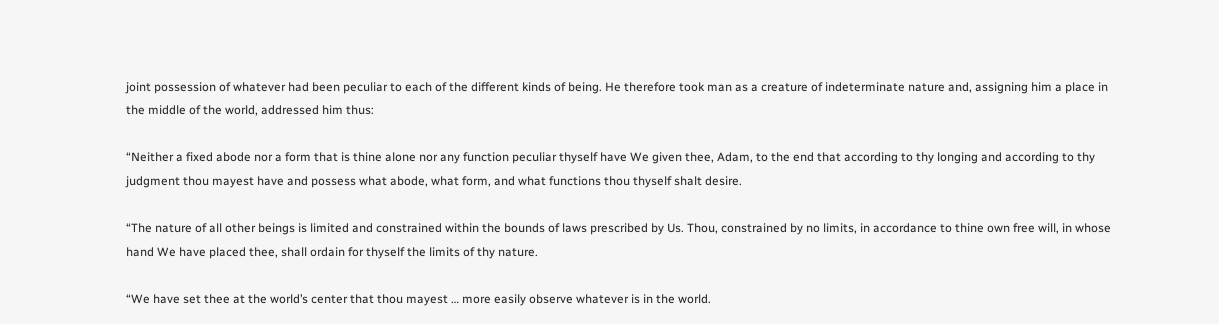joint possession of whatever had been peculiar to each of the different kinds of being. He therefore took man as a creature of indeterminate nature and, assigning him a place in the middle of the world, addressed him thus:

“Neither a fixed abode nor a form that is thine alone nor any function peculiar thyself have We given thee, Adam, to the end that according to thy longing and according to thy judgment thou mayest have and possess what abode, what form, and what functions thou thyself shalt desire.

“The nature of all other beings is limited and constrained within the bounds of laws prescribed by Us. Thou, constrained by no limits, in accordance to thine own free will, in whose hand We have placed thee, shall ordain for thyself the limits of thy nature.

“We have set thee at the world’s center that thou mayest … more easily observe whatever is in the world.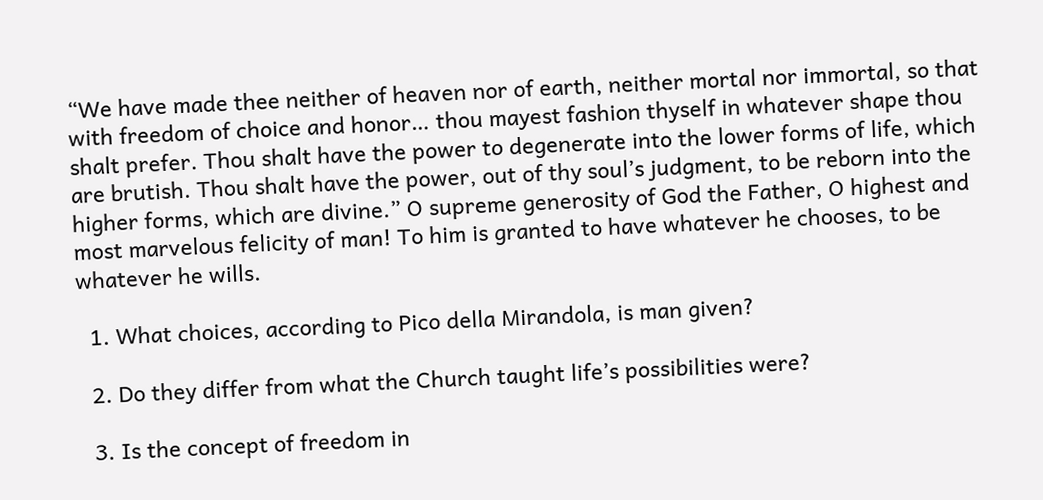“We have made thee neither of heaven nor of earth, neither mortal nor immortal, so that with freedom of choice and honor… thou mayest fashion thyself in whatever shape thou shalt prefer. Thou shalt have the power to degenerate into the lower forms of life, which are brutish. Thou shalt have the power, out of thy soul’s judgment, to be reborn into the higher forms, which are divine.” O supreme generosity of God the Father, O highest and most marvelous felicity of man! To him is granted to have whatever he chooses, to be whatever he wills.

  1. What choices, according to Pico della Mirandola, is man given?

  2. Do they differ from what the Church taught life’s possibilities were?

  3. Is the concept of freedom in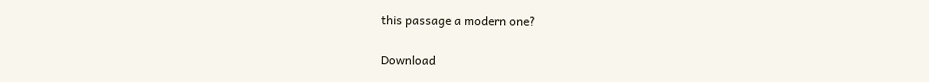this passage a modern one?

Download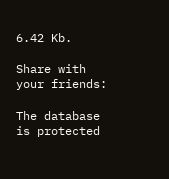6.42 Kb.

Share with your friends:

The database is protected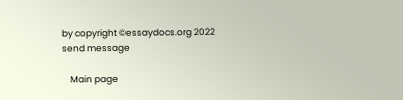by copyright ©essaydocs.org 2022
send message

    Main page